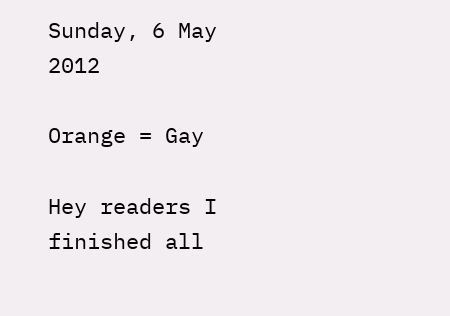Sunday, 6 May 2012

Orange = Gay

Hey readers I finished all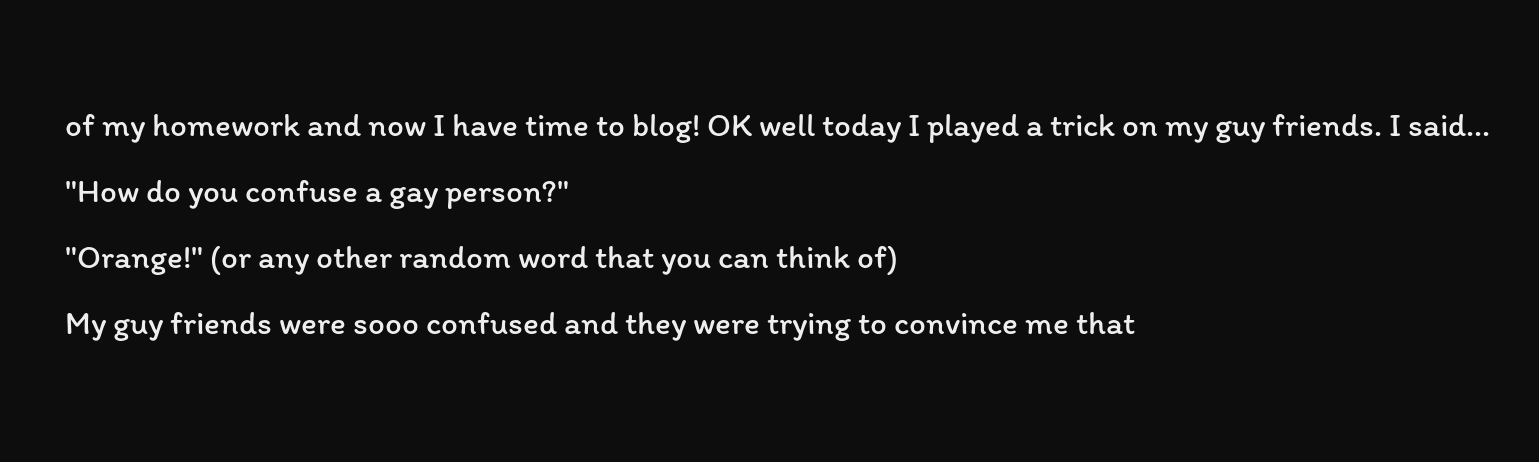of my homework and now I have time to blog! OK well today I played a trick on my guy friends. I said...
"How do you confuse a gay person?"
"Orange!" (or any other random word that you can think of)
My guy friends were sooo confused and they were trying to convince me that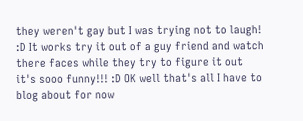they weren't gay but I was trying not to laugh! :D It works try it out of a guy friend and watch there faces while they try to figure it out it's sooo funny!!! :D OK well that's all I have to blog about for now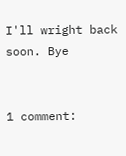I'll wright back soon. Bye


1 comment: